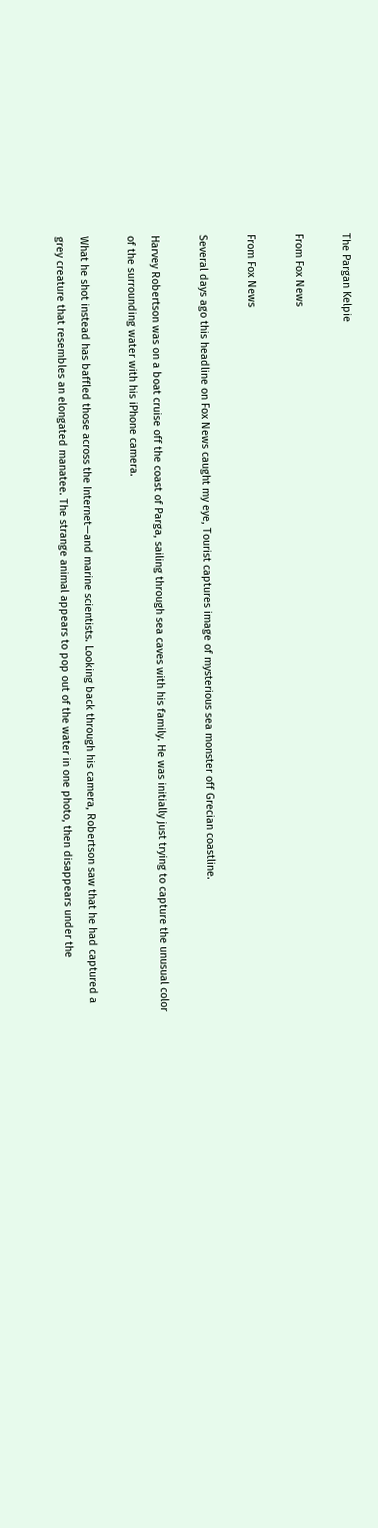The Pargan Kelpie

From Fox News

From Fox News

Several days ago this headline on Fox News caught my eye, Tourist captures image of mysterious sea monster off Grecian coastline.

Harvey Robertson was on a boat cruise off the coast of Parga, sailing through sea caves with his family. He was initially just trying to capture the unusual color of the surrounding water with his iPhone camera.

What he shot instead has baffled those across the Internet—and marine scientists. Looking back through his camera, Robertson saw that he had captured a grey creature that resembles an elongated manatee. The strange animal appears to pop out of the water in one photo, then disappears under the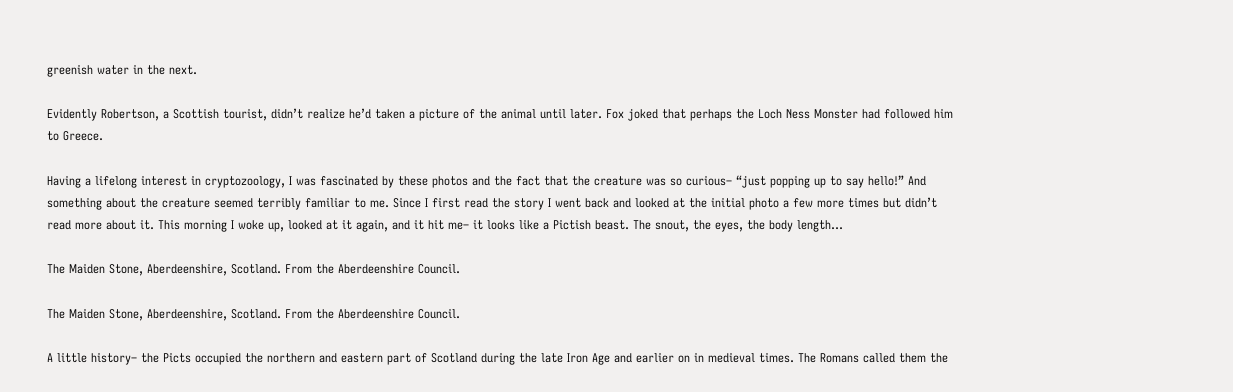greenish water in the next.

Evidently Robertson, a Scottish tourist, didn’t realize he’d taken a picture of the animal until later. Fox joked that perhaps the Loch Ness Monster had followed him to Greece.

Having a lifelong interest in cryptozoology, I was fascinated by these photos and the fact that the creature was so curious– “just popping up to say hello!” And something about the creature seemed terribly familiar to me. Since I first read the story I went back and looked at the initial photo a few more times but didn’t read more about it. This morning I woke up, looked at it again, and it hit me– it looks like a Pictish beast. The snout, the eyes, the body length…

The Maiden Stone, Aberdeenshire, Scotland. From the Aberdeenshire Council.

The Maiden Stone, Aberdeenshire, Scotland. From the Aberdeenshire Council.

A little history– the Picts occupied the northern and eastern part of Scotland during the late Iron Age and earlier on in medieval times. The Romans called them the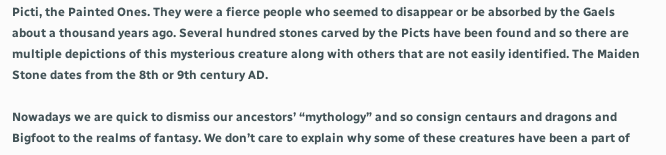Picti, the Painted Ones. They were a fierce people who seemed to disappear or be absorbed by the Gaels about a thousand years ago. Several hundred stones carved by the Picts have been found and so there are multiple depictions of this mysterious creature along with others that are not easily identified. The Maiden Stone dates from the 8th or 9th century AD.

Nowadays we are quick to dismiss our ancestors’ “mythology” and so consign centaurs and dragons and Bigfoot to the realms of fantasy. We don’t care to explain why some of these creatures have been a part of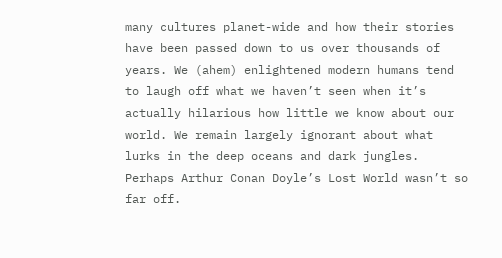many cultures planet-wide and how their stories have been passed down to us over thousands of years. We (ahem) enlightened modern humans tend to laugh off what we haven’t seen when it’s actually hilarious how little we know about our world. We remain largely ignorant about what lurks in the deep oceans and dark jungles. Perhaps Arthur Conan Doyle’s Lost World wasn’t so far off.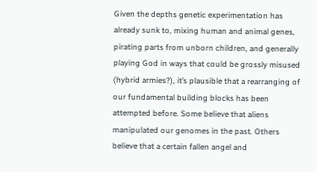Given the depths genetic experimentation has already sunk to, mixing human and animal genes, pirating parts from unborn children, and generally playing God in ways that could be grossly misused (hybrid armies?), it’s plausible that a rearranging of our fundamental building blocks has been attempted before. Some believe that aliens manipulated our genomes in the past. Others believe that a certain fallen angel and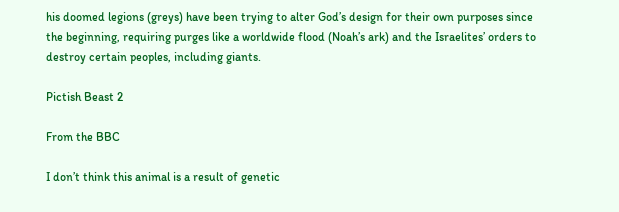his doomed legions (greys) have been trying to alter God’s design for their own purposes since the beginning, requiring purges like a worldwide flood (Noah’s ark) and the Israelites’ orders to destroy certain peoples, including giants.

Pictish Beast 2

From the BBC

I don’t think this animal is a result of genetic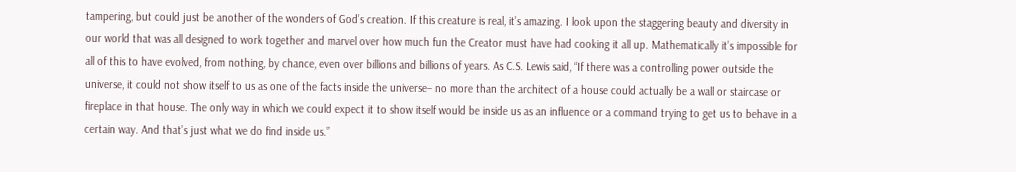tampering, but could just be another of the wonders of God’s creation. If this creature is real, it’s amazing. I look upon the staggering beauty and diversity in our world that was all designed to work together and marvel over how much fun the Creator must have had cooking it all up. Mathematically it’s impossible for all of this to have evolved, from nothing, by chance, even over billions and billions of years. As C.S. Lewis said, “If there was a controlling power outside the universe, it could not show itself to us as one of the facts inside the universe– no more than the architect of a house could actually be a wall or staircase or fireplace in that house. The only way in which we could expect it to show itself would be inside us as an influence or a command trying to get us to behave in a certain way. And that’s just what we do find inside us.”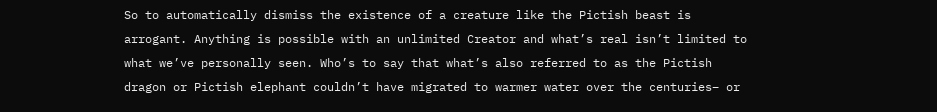So to automatically dismiss the existence of a creature like the Pictish beast is arrogant. Anything is possible with an unlimited Creator and what’s real isn’t limited to what we’ve personally seen. Who’s to say that what’s also referred to as the Pictish dragon or Pictish elephant couldn’t have migrated to warmer water over the centuries– or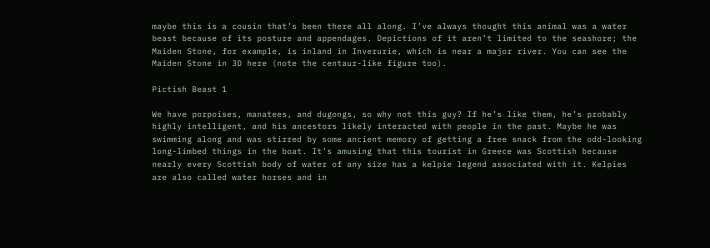maybe this is a cousin that’s been there all along. I’ve always thought this animal was a water beast because of its posture and appendages. Depictions of it aren’t limited to the seashore; the Maiden Stone, for example, is inland in Inverurie, which is near a major river. You can see the Maiden Stone in 3D here (note the centaur-like figure too).

Pictish Beast 1

We have porpoises, manatees, and dugongs, so why not this guy? If he’s like them, he’s probably highly intelligent, and his ancestors likely interacted with people in the past. Maybe he was swimming along and was stirred by some ancient memory of getting a free snack from the odd-looking long-limbed things in the boat. It’s amusing that this tourist in Greece was Scottish because nearly every Scottish body of water of any size has a kelpie legend associated with it. Kelpies are also called water horses and in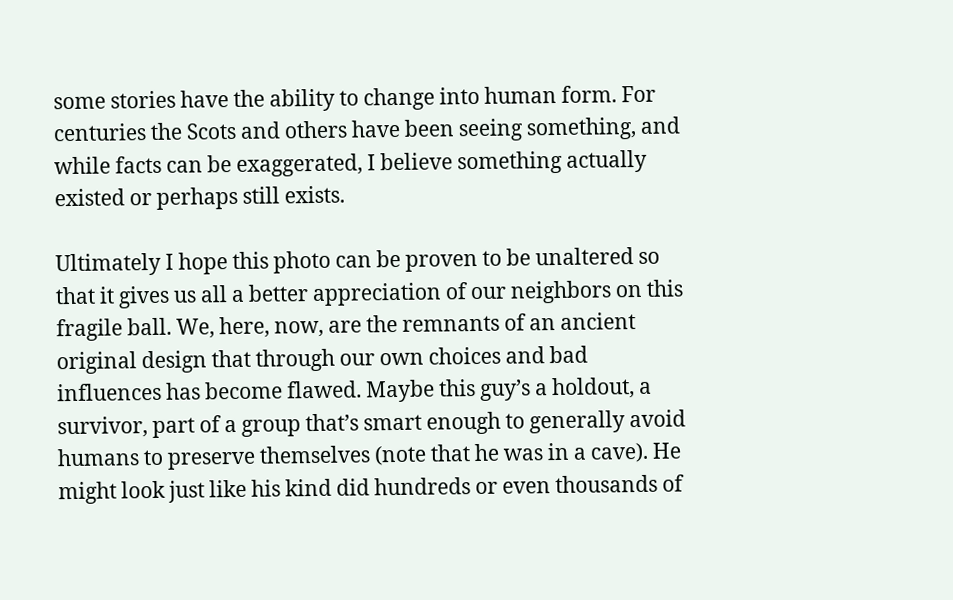some stories have the ability to change into human form. For centuries the Scots and others have been seeing something, and while facts can be exaggerated, I believe something actually existed or perhaps still exists.

Ultimately I hope this photo can be proven to be unaltered so that it gives us all a better appreciation of our neighbors on this fragile ball. We, here, now, are the remnants of an ancient original design that through our own choices and bad influences has become flawed. Maybe this guy’s a holdout, a survivor, part of a group that’s smart enough to generally avoid humans to preserve themselves (note that he was in a cave). He might look just like his kind did hundreds or even thousands of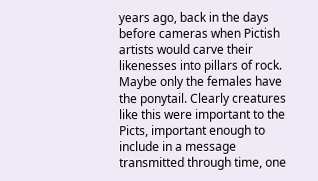years ago, back in the days before cameras when Pictish artists would carve their likenesses into pillars of rock. Maybe only the females have the ponytail. Clearly creatures like this were important to the Picts, important enough to include in a message transmitted through time, one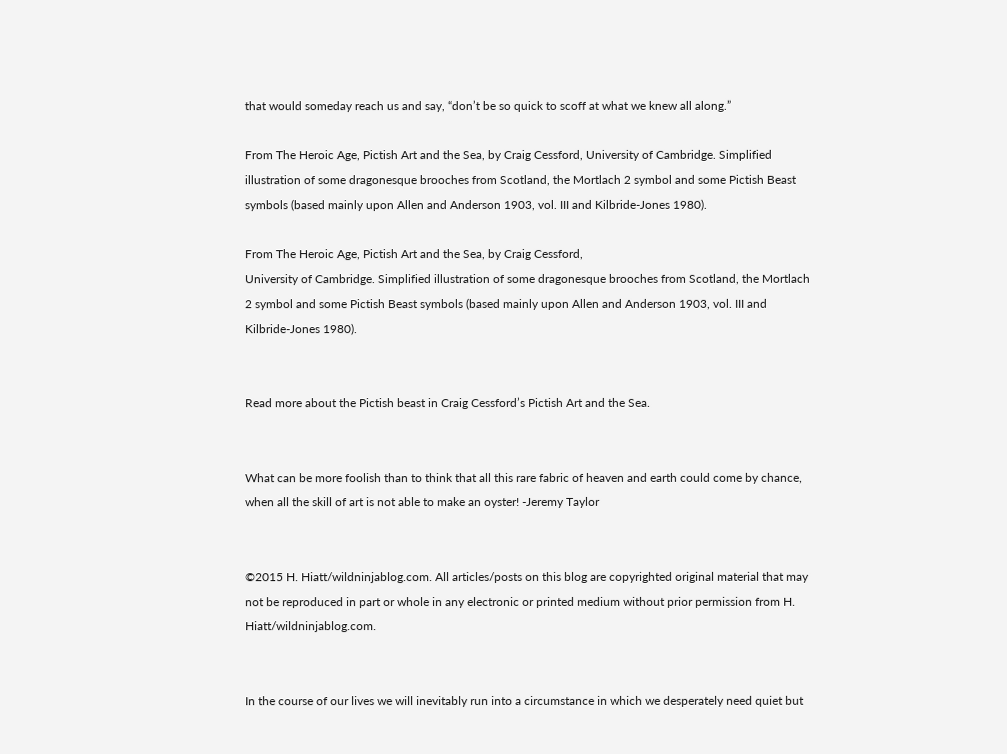that would someday reach us and say, “don’t be so quick to scoff at what we knew all along.”

From The Heroic Age, Pictish Art and the Sea, by Craig Cessford, University of Cambridge. Simplified illustration of some dragonesque brooches from Scotland, the Mortlach 2 symbol and some Pictish Beast symbols (based mainly upon Allen and Anderson 1903, vol. III and Kilbride-Jones 1980).

From The Heroic Age, Pictish Art and the Sea, by Craig Cessford,
University of Cambridge. Simplified illustration of some dragonesque brooches from Scotland, the Mortlach 2 symbol and some Pictish Beast symbols (based mainly upon Allen and Anderson 1903, vol. III and Kilbride-Jones 1980).


Read more about the Pictish beast in Craig Cessford’s Pictish Art and the Sea.


What can be more foolish than to think that all this rare fabric of heaven and earth could come by chance, when all the skill of art is not able to make an oyster! -Jeremy Taylor


©2015 H. Hiatt/wildninjablog.com. All articles/posts on this blog are copyrighted original material that may not be reproduced in part or whole in any electronic or printed medium without prior permission from H. Hiatt/wildninjablog.com.


In the course of our lives we will inevitably run into a circumstance in which we desperately need quiet but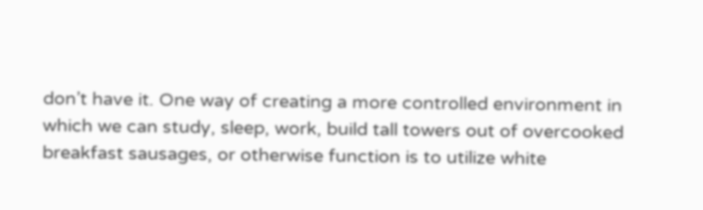don’t have it. One way of creating a more controlled environment in which we can study, sleep, work, build tall towers out of overcooked breakfast sausages, or otherwise function is to utilize white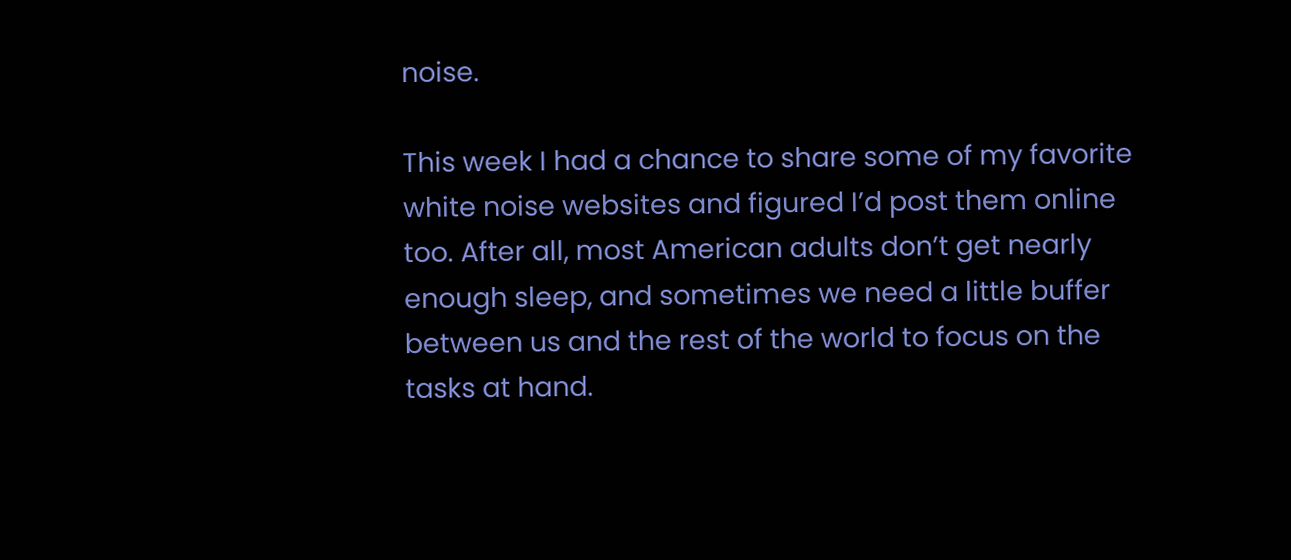noise.

This week I had a chance to share some of my favorite white noise websites and figured I’d post them online too. After all, most American adults don’t get nearly enough sleep, and sometimes we need a little buffer between us and the rest of the world to focus on the tasks at hand.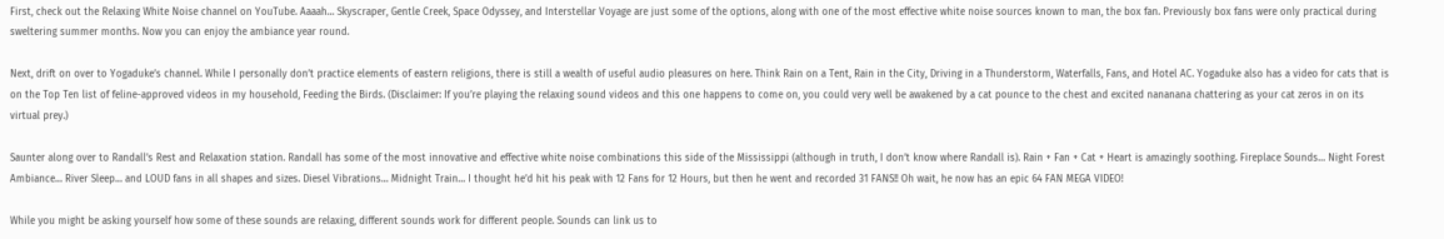First, check out the Relaxing White Noise channel on YouTube. Aaaah… Skyscraper, Gentle Creek, Space Odyssey, and Interstellar Voyage are just some of the options, along with one of the most effective white noise sources known to man, the box fan. Previously box fans were only practical during sweltering summer months. Now you can enjoy the ambiance year round.

Next, drift on over to Yogaduke’s channel. While I personally don’t practice elements of eastern religions, there is still a wealth of useful audio pleasures on here. Think Rain on a Tent, Rain in the City, Driving in a Thunderstorm, Waterfalls, Fans, and Hotel AC. Yogaduke also has a video for cats that is on the Top Ten list of feline-approved videos in my household, Feeding the Birds. (Disclaimer: If you’re playing the relaxing sound videos and this one happens to come on, you could very well be awakened by a cat pounce to the chest and excited nananana chattering as your cat zeros in on its virtual prey.)

Saunter along over to Randall’s Rest and Relaxation station. Randall has some of the most innovative and effective white noise combinations this side of the Mississippi (although in truth, I don’t know where Randall is). Rain + Fan + Cat + Heart is amazingly soothing. Fireplace Sounds… Night Forest Ambiance… River Sleep… and LOUD fans in all shapes and sizes. Diesel Vibrations… Midnight Train… I thought he’d hit his peak with 12 Fans for 12 Hours, but then he went and recorded 31 FANS!! Oh wait, he now has an epic 64 FAN MEGA VIDEO!

While you might be asking yourself how some of these sounds are relaxing, different sounds work for different people. Sounds can link us to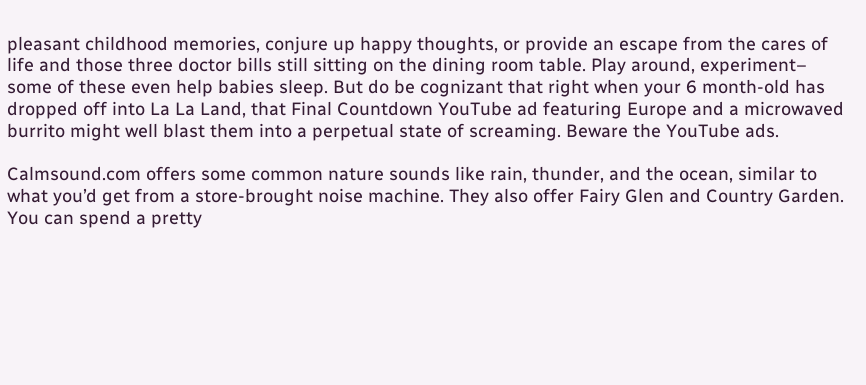pleasant childhood memories, conjure up happy thoughts, or provide an escape from the cares of life and those three doctor bills still sitting on the dining room table. Play around, experiment– some of these even help babies sleep. But do be cognizant that right when your 6 month-old has dropped off into La La Land, that Final Countdown YouTube ad featuring Europe and a microwaved burrito might well blast them into a perpetual state of screaming. Beware the YouTube ads.

Calmsound.com offers some common nature sounds like rain, thunder, and the ocean, similar to what you’d get from a store-brought noise machine. They also offer Fairy Glen and Country Garden. You can spend a pretty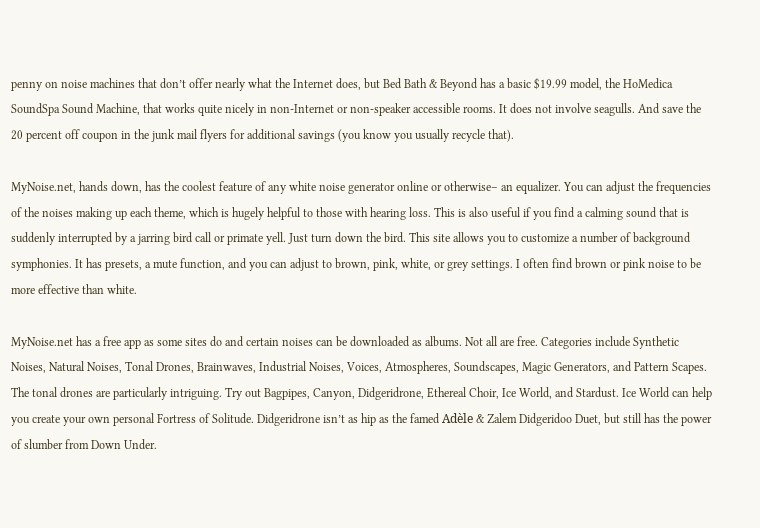penny on noise machines that don’t offer nearly what the Internet does, but Bed Bath & Beyond has a basic $19.99 model, the HoMedica SoundSpa Sound Machine, that works quite nicely in non-Internet or non-speaker accessible rooms. It does not involve seagulls. And save the 20 percent off coupon in the junk mail flyers for additional savings (you know you usually recycle that).

MyNoise.net, hands down, has the coolest feature of any white noise generator online or otherwise– an equalizer. You can adjust the frequencies of the noises making up each theme, which is hugely helpful to those with hearing loss. This is also useful if you find a calming sound that is suddenly interrupted by a jarring bird call or primate yell. Just turn down the bird. This site allows you to customize a number of background symphonies. It has presets, a mute function, and you can adjust to brown, pink, white, or grey settings. I often find brown or pink noise to be more effective than white.

MyNoise.net has a free app as some sites do and certain noises can be downloaded as albums. Not all are free. Categories include Synthetic Noises, Natural Noises, Tonal Drones, Brainwaves, Industrial Noises, Voices, Atmospheres, Soundscapes, Magic Generators, and Pattern Scapes. The tonal drones are particularly intriguing. Try out Bagpipes, Canyon, Didgeridrone, Ethereal Choir, Ice World, and Stardust. Ice World can help you create your own personal Fortress of Solitude. Didgeridrone isn’t as hip as the famed Adèle & Zalem Didgeridoo Duet, but still has the power of slumber from Down Under.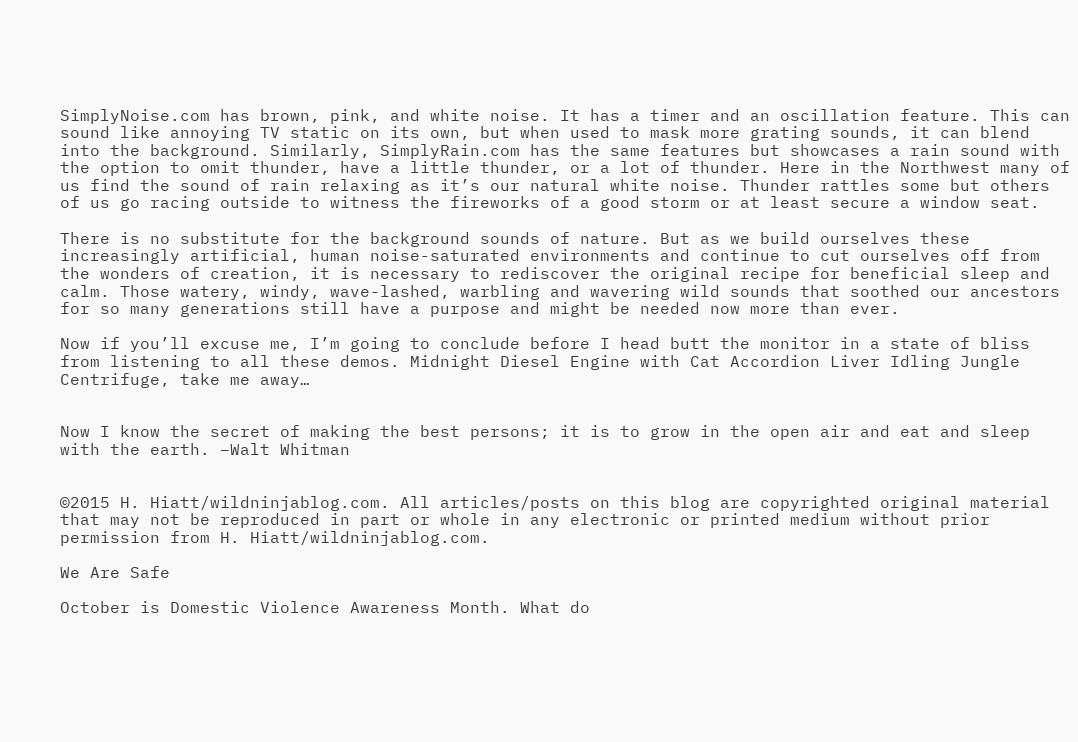SimplyNoise.com has brown, pink, and white noise. It has a timer and an oscillation feature. This can sound like annoying TV static on its own, but when used to mask more grating sounds, it can blend into the background. Similarly, SimplyRain.com has the same features but showcases a rain sound with the option to omit thunder, have a little thunder, or a lot of thunder. Here in the Northwest many of us find the sound of rain relaxing as it’s our natural white noise. Thunder rattles some but others of us go racing outside to witness the fireworks of a good storm or at least secure a window seat.

There is no substitute for the background sounds of nature. But as we build ourselves these increasingly artificial, human noise-saturated environments and continue to cut ourselves off from the wonders of creation, it is necessary to rediscover the original recipe for beneficial sleep and calm. Those watery, windy, wave-lashed, warbling and wavering wild sounds that soothed our ancestors for so many generations still have a purpose and might be needed now more than ever.

Now if you’ll excuse me, I’m going to conclude before I head butt the monitor in a state of bliss from listening to all these demos. Midnight Diesel Engine with Cat Accordion Liver Idling Jungle Centrifuge, take me away…


Now I know the secret of making the best persons; it is to grow in the open air and eat and sleep with the earth. –Walt Whitman


©2015 H. Hiatt/wildninjablog.com. All articles/posts on this blog are copyrighted original material that may not be reproduced in part or whole in any electronic or printed medium without prior permission from H. Hiatt/wildninjablog.com.

We Are Safe

October is Domestic Violence Awareness Month. What do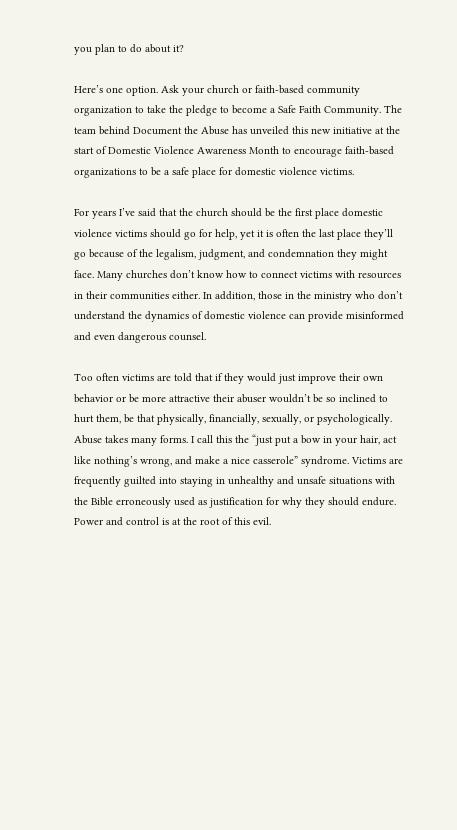you plan to do about it?

Here’s one option. Ask your church or faith-based community organization to take the pledge to become a Safe Faith Community. The team behind Document the Abuse has unveiled this new initiative at the start of Domestic Violence Awareness Month to encourage faith-based organizations to be a safe place for domestic violence victims.

For years I’ve said that the church should be the first place domestic violence victims should go for help, yet it is often the last place they’ll go because of the legalism, judgment, and condemnation they might face. Many churches don’t know how to connect victims with resources in their communities either. In addition, those in the ministry who don’t understand the dynamics of domestic violence can provide misinformed and even dangerous counsel.

Too often victims are told that if they would just improve their own behavior or be more attractive their abuser wouldn’t be so inclined to hurt them, be that physically, financially, sexually, or psychologically. Abuse takes many forms. I call this the “just put a bow in your hair, act like nothing’s wrong, and make a nice casserole” syndrome. Victims are frequently guilted into staying in unhealthy and unsafe situations with the Bible erroneously used as justification for why they should endure. Power and control is at the root of this evil.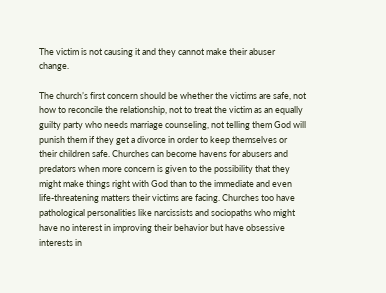The victim is not causing it and they cannot make their abuser change.

The church’s first concern should be whether the victims are safe, not how to reconcile the relationship, not to treat the victim as an equally guilty party who needs marriage counseling, not telling them God will punish them if they get a divorce in order to keep themselves or their children safe. Churches can become havens for abusers and predators when more concern is given to the possibility that they might make things right with God than to the immediate and even life-threatening matters their victims are facing. Churches too have pathological personalities like narcissists and sociopaths who might have no interest in improving their behavior but have obsessive interests in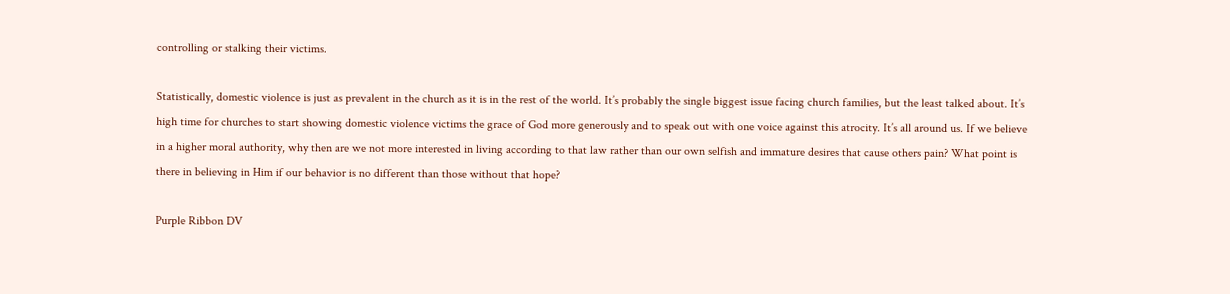controlling or stalking their victims.

Statistically, domestic violence is just as prevalent in the church as it is in the rest of the world. It’s probably the single biggest issue facing church families, but the least talked about. It’s high time for churches to start showing domestic violence victims the grace of God more generously and to speak out with one voice against this atrocity. It’s all around us. If we believe in a higher moral authority, why then are we not more interested in living according to that law rather than our own selfish and immature desires that cause others pain? What point is there in believing in Him if our behavior is no different than those without that hope?

Purple Ribbon DV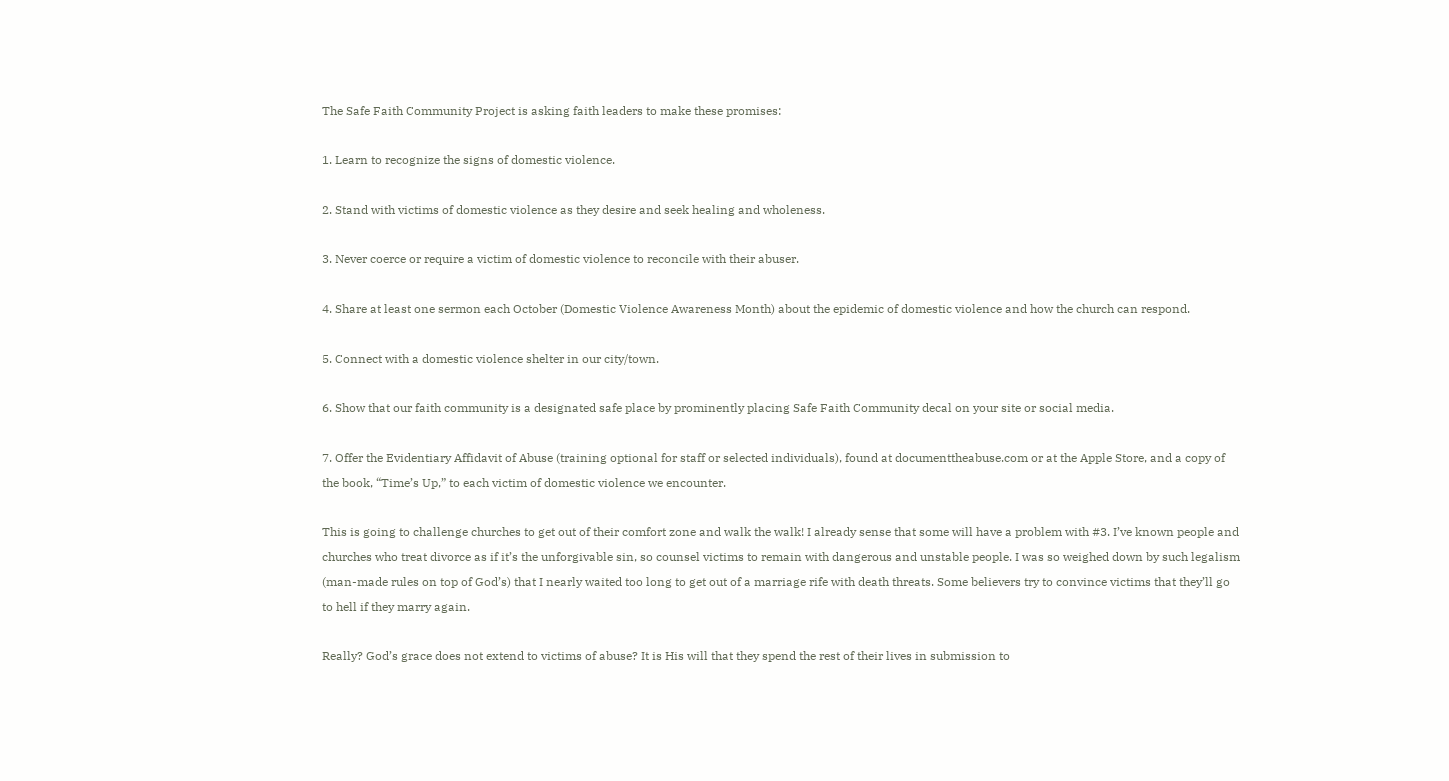The Safe Faith Community Project is asking faith leaders to make these promises:

1. Learn to recognize the signs of domestic violence.

2. Stand with victims of domestic violence as they desire and seek healing and wholeness.

3. Never coerce or require a victim of domestic violence to reconcile with their abuser.

4. Share at least one sermon each October (Domestic Violence Awareness Month) about the epidemic of domestic violence and how the church can respond.

5. Connect with a domestic violence shelter in our city/town.

6. Show that our faith community is a designated safe place by prominently placing Safe Faith Community decal on your site or social media.

7. Offer the Evidentiary Affidavit of Abuse (training optional for staff or selected individuals), found at documenttheabuse.com or at the Apple Store, and a copy of the book, “Time’s Up,” to each victim of domestic violence we encounter.

This is going to challenge churches to get out of their comfort zone and walk the walk! I already sense that some will have a problem with #3. I’ve known people and churches who treat divorce as if it’s the unforgivable sin, so counsel victims to remain with dangerous and unstable people. I was so weighed down by such legalism (man-made rules on top of God’s) that I nearly waited too long to get out of a marriage rife with death threats. Some believers try to convince victims that they’ll go to hell if they marry again.

Really? God’s grace does not extend to victims of abuse? It is His will that they spend the rest of their lives in submission to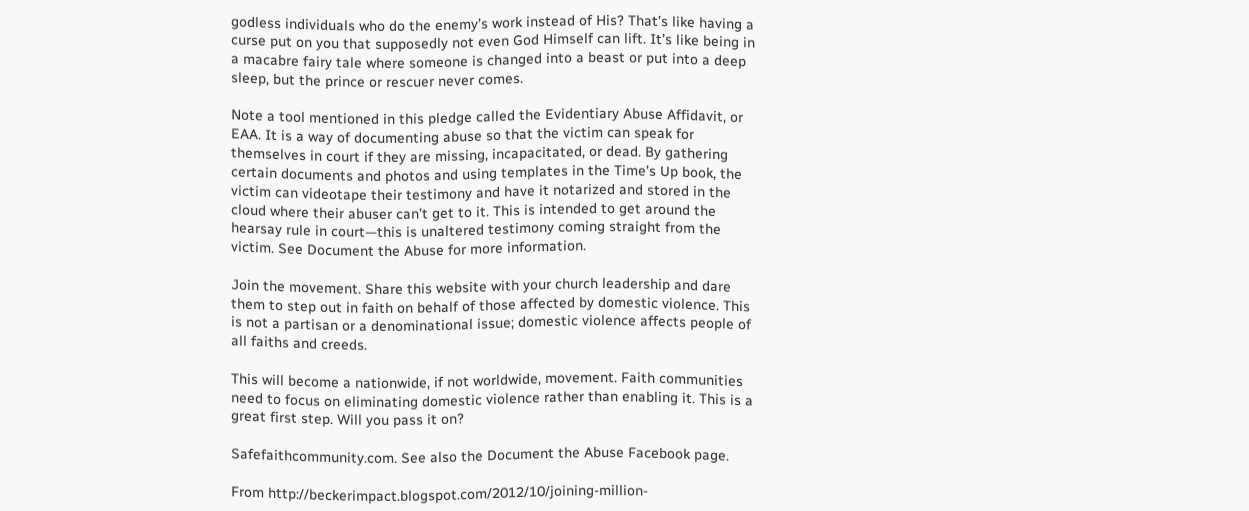godless individuals who do the enemy’s work instead of His? That’s like having a curse put on you that supposedly not even God Himself can lift. It’s like being in a macabre fairy tale where someone is changed into a beast or put into a deep sleep, but the prince or rescuer never comes.

Note a tool mentioned in this pledge called the Evidentiary Abuse Affidavit, or EAA. It is a way of documenting abuse so that the victim can speak for themselves in court if they are missing, incapacitated, or dead. By gathering certain documents and photos and using templates in the Time’s Up book, the victim can videotape their testimony and have it notarized and stored in the cloud where their abuser can’t get to it. This is intended to get around the hearsay rule in court—this is unaltered testimony coming straight from the victim. See Document the Abuse for more information.

Join the movement. Share this website with your church leadership and dare them to step out in faith on behalf of those affected by domestic violence. This is not a partisan or a denominational issue; domestic violence affects people of all faiths and creeds.

This will become a nationwide, if not worldwide, movement. Faith communities need to focus on eliminating domestic violence rather than enabling it. This is a great first step. Will you pass it on?

Safefaithcommunity.com. See also the Document the Abuse Facebook page.

From http://beckerimpact.blogspot.com/2012/10/joining-million-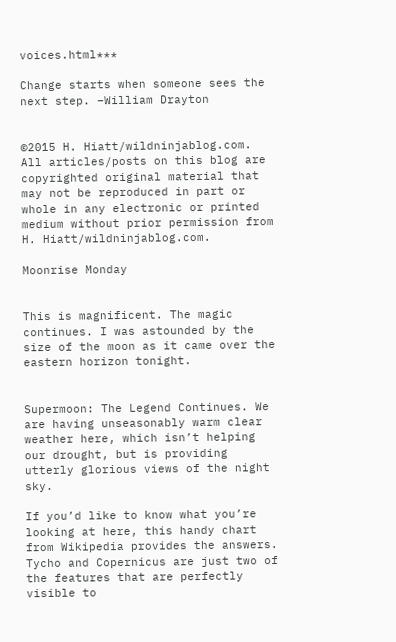voices.html***

Change starts when someone sees the next step. –William Drayton


©2015 H. Hiatt/wildninjablog.com. All articles/posts on this blog are copyrighted original material that may not be reproduced in part or whole in any electronic or printed medium without prior permission from H. Hiatt/wildninjablog.com.

Moonrise Monday


This is magnificent. The magic continues. I was astounded by the size of the moon as it came over the eastern horizon tonight.


Supermoon: The Legend Continues. We are having unseasonably warm clear weather here, which isn’t helping our drought, but is providing utterly glorious views of the night sky.

If you’d like to know what you’re looking at here, this handy chart from Wikipedia provides the answers. Tycho and Copernicus are just two of the features that are perfectly visible to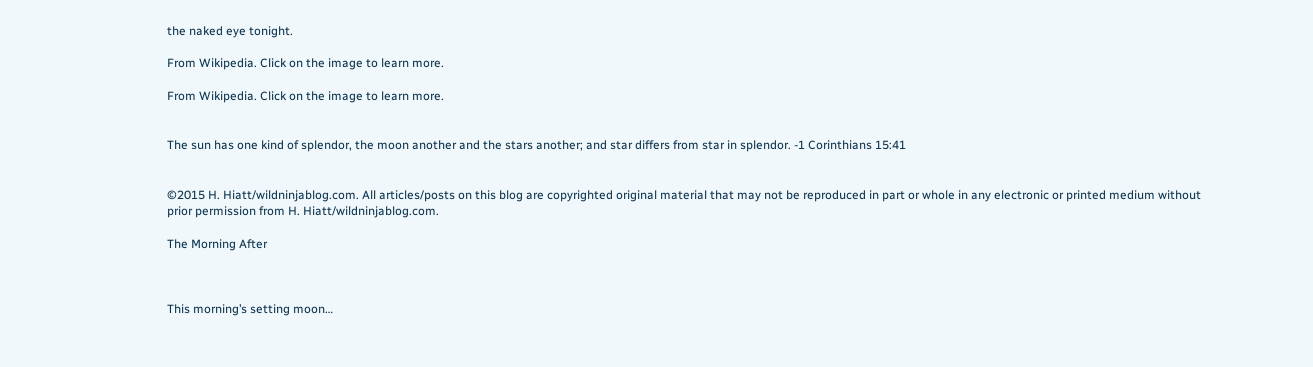the naked eye tonight.

From Wikipedia. Click on the image to learn more.

From Wikipedia. Click on the image to learn more.


The sun has one kind of splendor, the moon another and the stars another; and star differs from star in splendor. -1 Corinthians 15:41


©2015 H. Hiatt/wildninjablog.com. All articles/posts on this blog are copyrighted original material that may not be reproduced in part or whole in any electronic or printed medium without prior permission from H. Hiatt/wildninjablog.com.

The Morning After



This morning’s setting moon…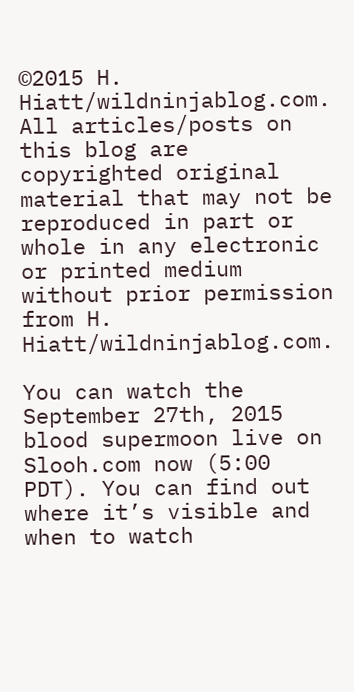©2015 H. Hiatt/wildninjablog.com. All articles/posts on this blog are copyrighted original material that may not be reproduced in part or whole in any electronic or printed medium without prior permission from H. Hiatt/wildninjablog.com.

You can watch the September 27th, 2015 blood supermoon live on Slooh.com now (5:00 PDT). You can find out where it’s visible and when to watch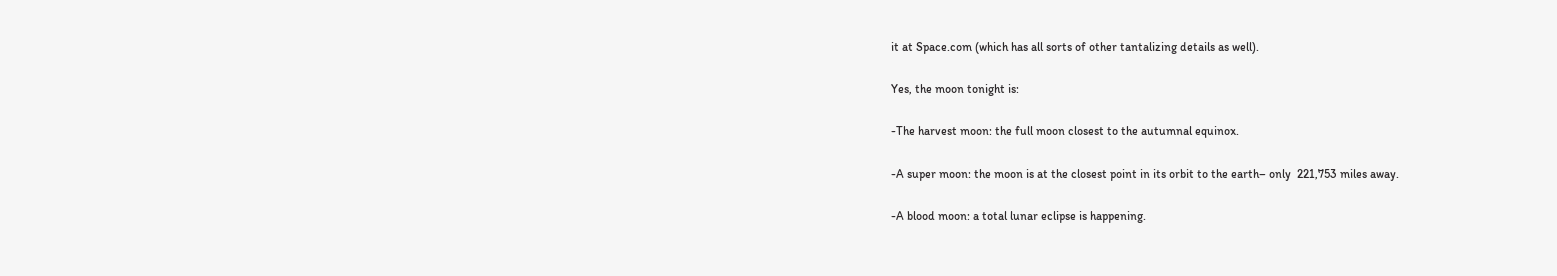it at Space.com (which has all sorts of other tantalizing details as well).

Yes, the moon tonight is:

-The harvest moon: the full moon closest to the autumnal equinox.

-A super moon: the moon is at the closest point in its orbit to the earth– only  221,753 miles away.

-A blood moon: a total lunar eclipse is happening.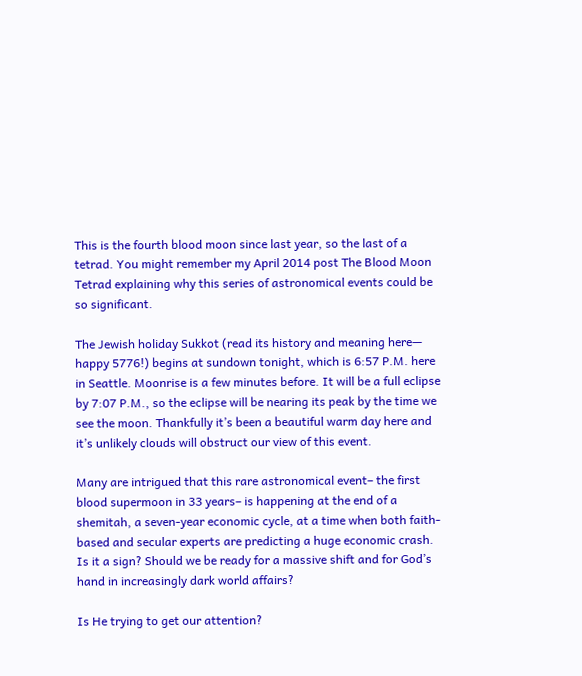This is the fourth blood moon since last year, so the last of a tetrad. You might remember my April 2014 post The Blood Moon Tetrad explaining why this series of astronomical events could be so significant.

The Jewish holiday Sukkot (read its history and meaning here— happy 5776!) begins at sundown tonight, which is 6:57 P.M. here in Seattle. Moonrise is a few minutes before. It will be a full eclipse by 7:07 P.M., so the eclipse will be nearing its peak by the time we see the moon. Thankfully it’s been a beautiful warm day here and it’s unlikely clouds will obstruct our view of this event.

Many are intrigued that this rare astronomical event– the first blood supermoon in 33 years– is happening at the end of a shemitah, a seven-year economic cycle, at a time when both faith-based and secular experts are predicting a huge economic crash. Is it a sign? Should we be ready for a massive shift and for God’s hand in increasingly dark world affairs?

Is He trying to get our attention?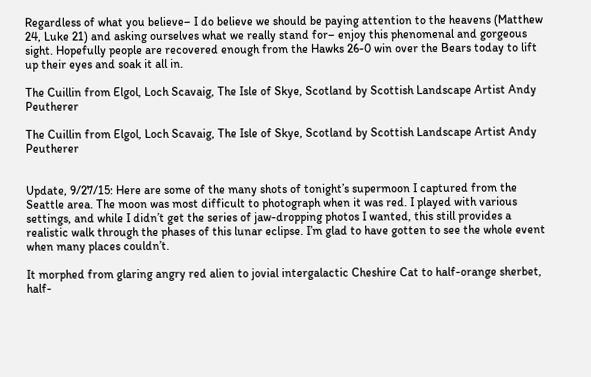Regardless of what you believe– I do believe we should be paying attention to the heavens (Matthew 24, Luke 21) and asking ourselves what we really stand for– enjoy this phenomenal and gorgeous sight. Hopefully people are recovered enough from the Hawks 26-0 win over the Bears today to lift up their eyes and soak it all in.

The Cuillin from Elgol, Loch Scavaig, The Isle of Skye, Scotland by Scottish Landscape Artist Andy Peutherer

The Cuillin from Elgol, Loch Scavaig, The Isle of Skye, Scotland by Scottish Landscape Artist Andy Peutherer


Update, 9/27/15: Here are some of the many shots of tonight’s supermoon I captured from the Seattle area. The moon was most difficult to photograph when it was red. I played with various settings, and while I didn’t get the series of jaw-dropping photos I wanted, this still provides a realistic walk through the phases of this lunar eclipse. I’m glad to have gotten to see the whole event when many places couldn’t.

It morphed from glaring angry red alien to jovial intergalactic Cheshire Cat to half-orange sherbet, half-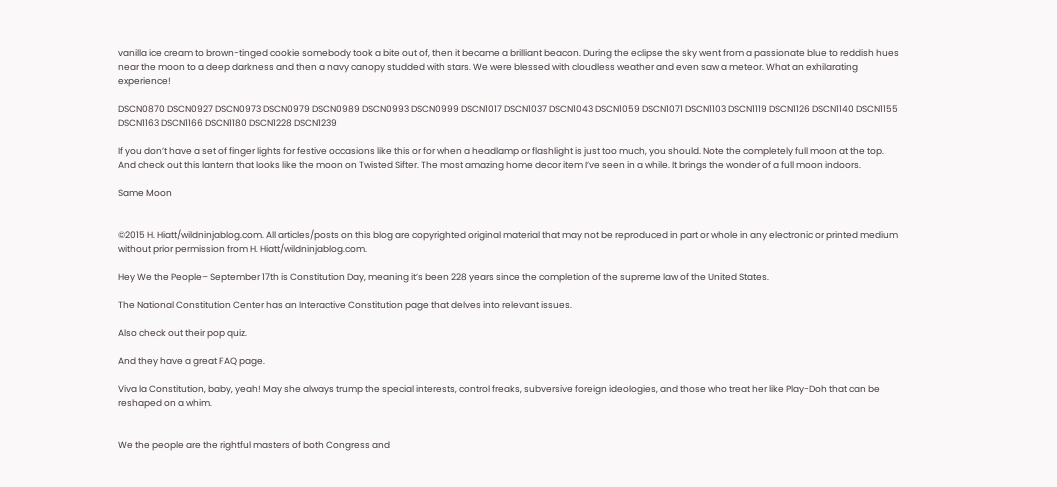vanilla ice cream to brown-tinged cookie somebody took a bite out of, then it became a brilliant beacon. During the eclipse the sky went from a passionate blue to reddish hues near the moon to a deep darkness and then a navy canopy studded with stars. We were blessed with cloudless weather and even saw a meteor. What an exhilarating experience!

DSCN0870 DSCN0927 DSCN0973 DSCN0979 DSCN0989 DSCN0993 DSCN0999 DSCN1017 DSCN1037 DSCN1043 DSCN1059 DSCN1071 DSCN1103 DSCN1119 DSCN1126 DSCN1140 DSCN1155 DSCN1163 DSCN1166 DSCN1180 DSCN1228 DSCN1239

If you don’t have a set of finger lights for festive occasions like this or for when a headlamp or flashlight is just too much, you should. Note the completely full moon at the top. And check out this lantern that looks like the moon on Twisted Sifter. The most amazing home decor item I’ve seen in a while. It brings the wonder of a full moon indoors.

Same Moon


©2015 H. Hiatt/wildninjablog.com. All articles/posts on this blog are copyrighted original material that may not be reproduced in part or whole in any electronic or printed medium without prior permission from H. Hiatt/wildninjablog.com.

Hey We the People– September 17th is Constitution Day, meaning it’s been 228 years since the completion of the supreme law of the United States.

The National Constitution Center has an Interactive Constitution page that delves into relevant issues.

Also check out their pop quiz.

And they have a great FAQ page.

Viva la Constitution, baby, yeah! May she always trump the special interests, control freaks, subversive foreign ideologies, and those who treat her like Play-Doh that can be reshaped on a whim.


We the people are the rightful masters of both Congress and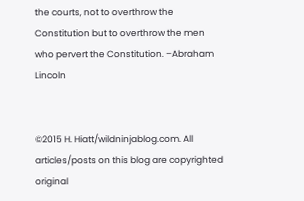the courts, not to overthrow the Constitution but to overthrow the men who pervert the Constitution. –Abraham Lincoln


©2015 H. Hiatt/wildninjablog.com. All articles/posts on this blog are copyrighted original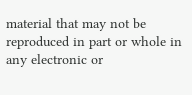material that may not be reproduced in part or whole in any electronic or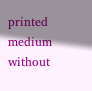printed medium without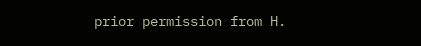prior permission from H.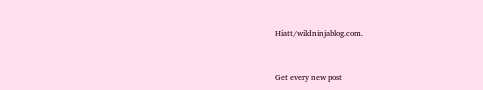Hiatt/wildninjablog.com.


Get every new post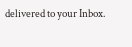delivered to your Inbox.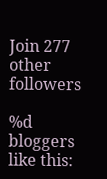Join 277 other followers

%d bloggers like this: